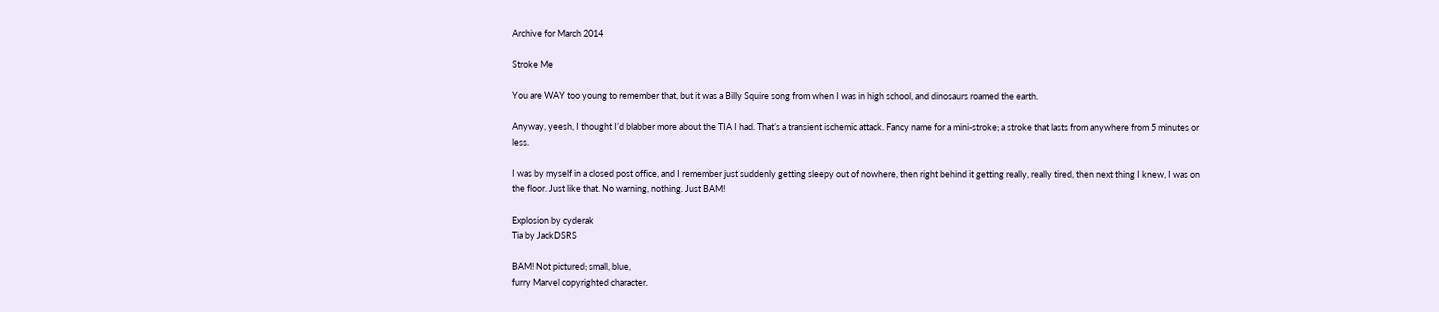Archive for March 2014

Stroke Me

You are WAY too young to remember that, but it was a Billy Squire song from when I was in high school, and dinosaurs roamed the earth.

Anyway, yeesh, I thought I’d blabber more about the TIA I had. That’s a transient ischemic attack. Fancy name for a mini-stroke; a stroke that lasts from anywhere from 5 minutes or less.

I was by myself in a closed post office, and I remember just suddenly getting sleepy out of nowhere, then right behind it getting really, really tired, then next thing I knew, I was on the floor. Just like that. No warning, nothing. Just BAM!

Explosion by cyderak
Tia by JackDSRS

BAM! Not pictured; small, blue,
furry Marvel copyrighted character.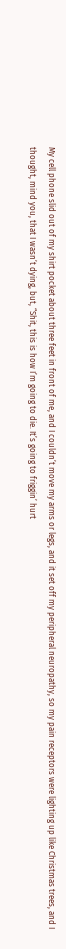My cell phone slid out of my shirt pocket about three feet in front of me, and I couldn’t move my arms or legs, and it set off my peripheral neuropathy, so my pain receptors were lighting up like Christmas trees, and I thought, mind you, that I wasn’t dying, but, “Shit, this is how I’m going to die. It’s going to friggin’ hurt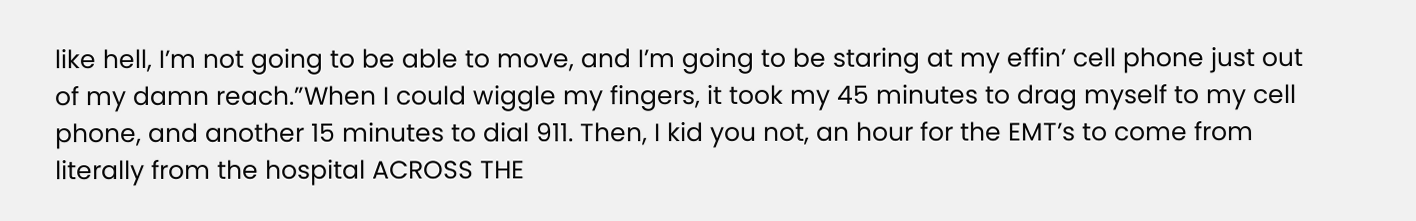like hell, I’m not going to be able to move, and I’m going to be staring at my effin’ cell phone just out of my damn reach.”When I could wiggle my fingers, it took my 45 minutes to drag myself to my cell phone, and another 15 minutes to dial 911. Then, I kid you not, an hour for the EMT’s to come from literally from the hospital ACROSS THE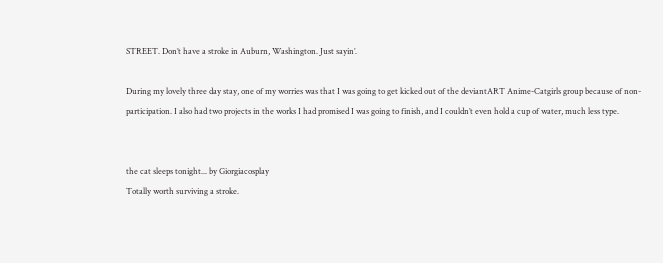STREET. Don’t have a stroke in Auburn, Washington. Just sayin’.

During my lovely three day stay, one of my worries was that I was going to get kicked out of the deviantART Anime-Catgirls group because of non-participation. I also had two projects in the works I had promised I was going to finish, and I couldn’t even hold a cup of water, much less type.


the cat sleeps tonight... by Giorgiacosplay
Totally worth surviving a stroke.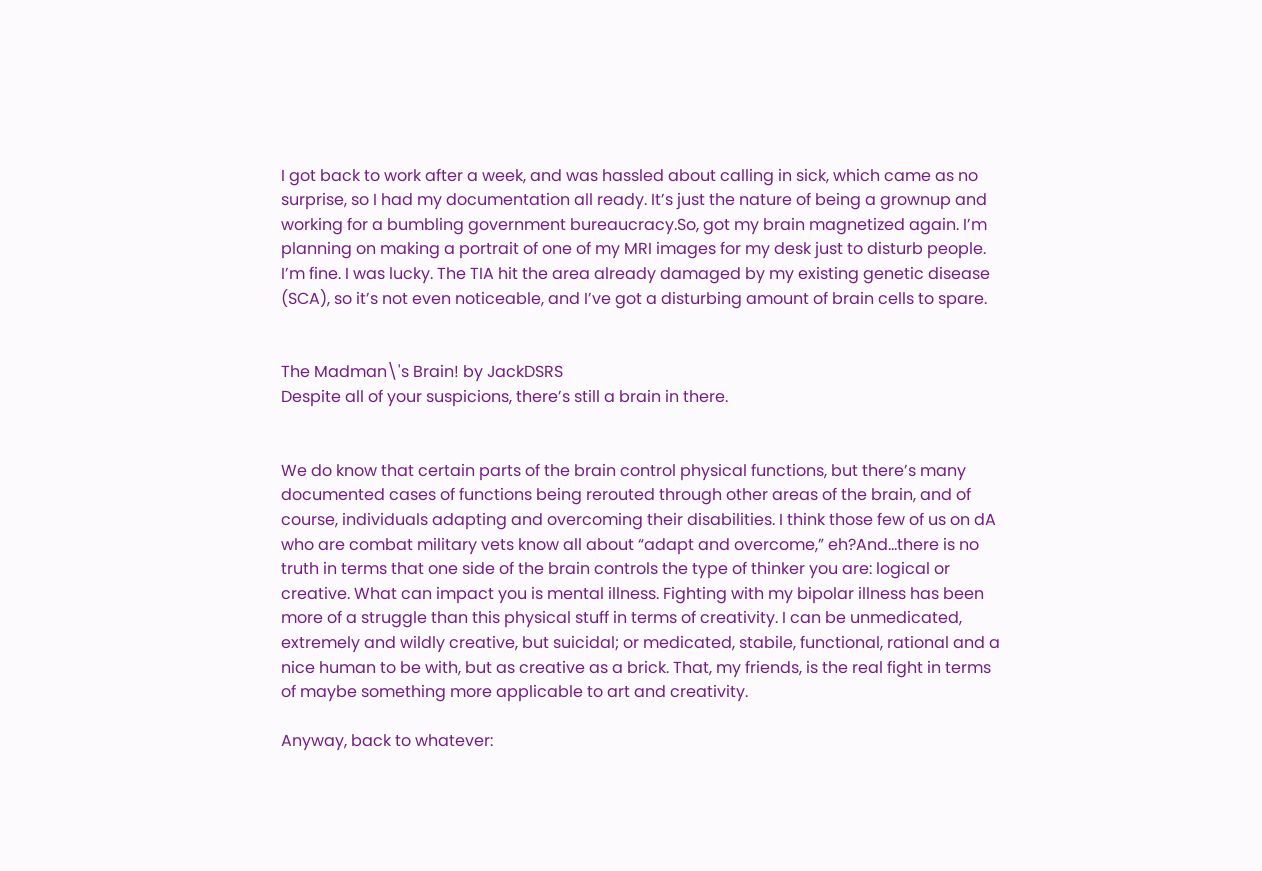I got back to work after a week, and was hassled about calling in sick, which came as no surprise, so I had my documentation all ready. It’s just the nature of being a grownup and working for a bumbling government bureaucracy.So, got my brain magnetized again. I’m planning on making a portrait of one of my MRI images for my desk just to disturb people. I’m fine. I was lucky. The TIA hit the area already damaged by my existing genetic disease (SCA), so it’s not even noticeable, and I’ve got a disturbing amount of brain cells to spare.


The Madman\'s Brain! by JackDSRS
Despite all of your suspicions, there’s still a brain in there.


We do know that certain parts of the brain control physical functions, but there’s many documented cases of functions being rerouted through other areas of the brain, and of course, individuals adapting and overcoming their disabilities. I think those few of us on dA who are combat military vets know all about “adapt and overcome,” eh?And…there is no truth in terms that one side of the brain controls the type of thinker you are: logical or creative. What can impact you is mental illness. Fighting with my bipolar illness has been more of a struggle than this physical stuff in terms of creativity. I can be unmedicated, extremely and wildly creative, but suicidal; or medicated, stabile, functional, rational and a nice human to be with, but as creative as a brick. That, my friends, is the real fight in terms of maybe something more applicable to art and creativity.

Anyway, back to whatever: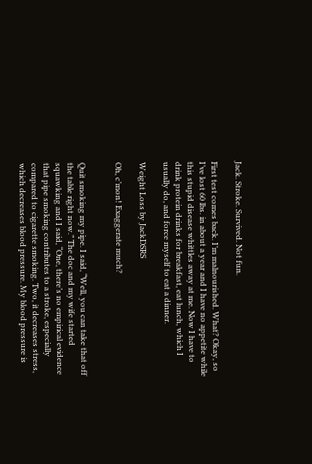Jack. Stroke. Survived. Not fun.

First test comes back. I’m malnourished. What? Okay, so I’ve lost 60 lbs. in about a year and I have no appetite while this stupid disease whittles away at me. Now I have to drink protein drinks for breakfast, eat lunch, which I usually do, and force myself to eat a dinner.

Weight Loss by JackDSRS

Oh, c’mon! Exaggerate much?


Quit smoking my pipe. I said, “Well, you can take that off the table right now.” The doc and my wife started squawking and I said, “One, there’s no empirical evidence that pipe smoking contributes to a stroke, especially compared to cigarette smoking. Two, it decreases stress, which decreases blood pressure. My blood pressure is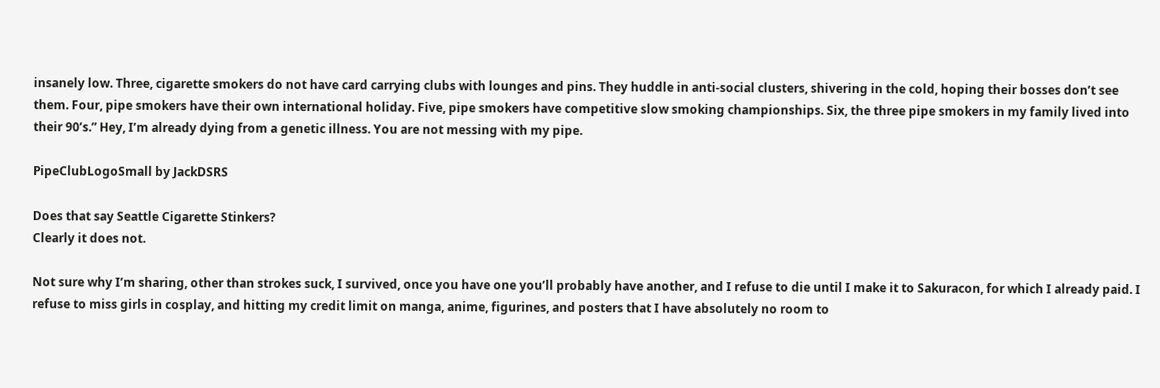insanely low. Three, cigarette smokers do not have card carrying clubs with lounges and pins. They huddle in anti-social clusters, shivering in the cold, hoping their bosses don’t see them. Four, pipe smokers have their own international holiday. Five, pipe smokers have competitive slow smoking championships. Six, the three pipe smokers in my family lived into their 90’s.” Hey, I’m already dying from a genetic illness. You are not messing with my pipe.

PipeClubLogoSmall by JackDSRS

Does that say Seattle Cigarette Stinkers?
Clearly it does not.

Not sure why I’m sharing, other than strokes suck, I survived, once you have one you’ll probably have another, and I refuse to die until I make it to Sakuracon, for which I already paid. I refuse to miss girls in cosplay, and hitting my credit limit on manga, anime, figurines, and posters that I have absolutely no room to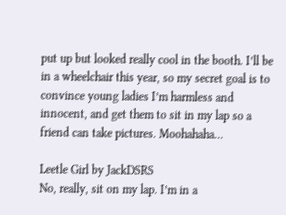put up but looked really cool in the booth. I’ll be in a wheelchair this year, so my secret goal is to convince young ladies I’m harmless and innocent, and get them to sit in my lap so a friend can take pictures. Moohahaha…

Leetle Girl by JackDSRS
No, really, sit on my lap. I’m in a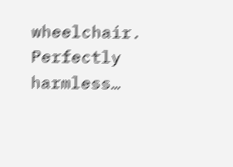wheelchair.
Perfectly harmless…